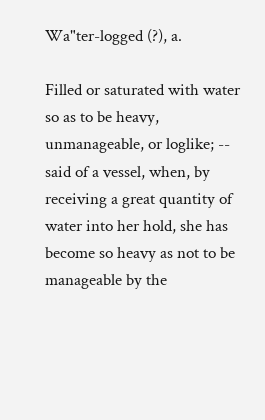Wa"ter-logged (?), a.

Filled or saturated with water so as to be heavy, unmanageable, or loglike; -- said of a vessel, when, by receiving a great quantity of water into her hold, she has become so heavy as not to be manageable by the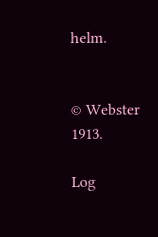helm.


© Webster 1913.

Log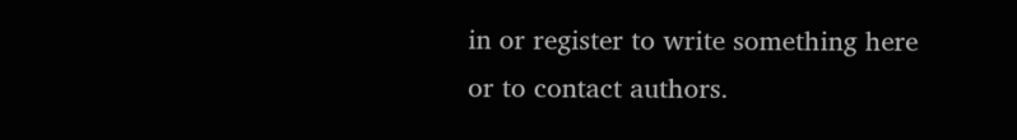in or register to write something here or to contact authors.